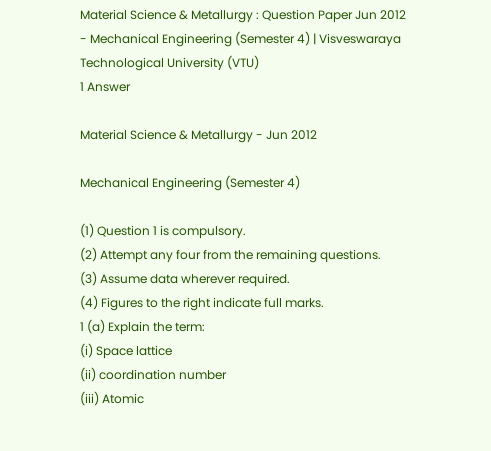Material Science & Metallurgy : Question Paper Jun 2012 - Mechanical Engineering (Semester 4) | Visveswaraya Technological University (VTU)
1 Answer

Material Science & Metallurgy - Jun 2012

Mechanical Engineering (Semester 4)

(1) Question 1 is compulsory.
(2) Attempt any four from the remaining questions.
(3) Assume data wherever required.
(4) Figures to the right indicate full marks.
1 (a) Explain the term:
(i) Space lattice
(ii) coordination number
(iii) Atomic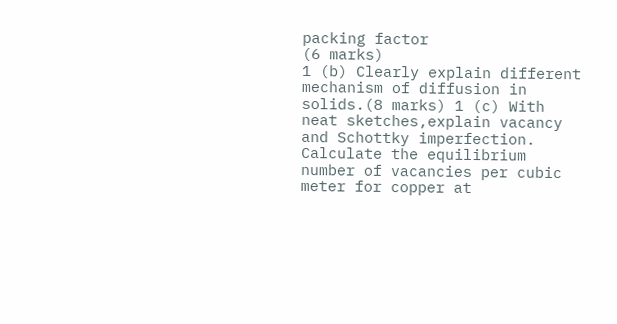packing factor
(6 marks)
1 (b) Clearly explain different mechanism of diffusion in solids.(8 marks) 1 (c) With neat sketches,explain vacancy and Schottky imperfection. Calculate the equilibrium number of vacancies per cubic meter for copper at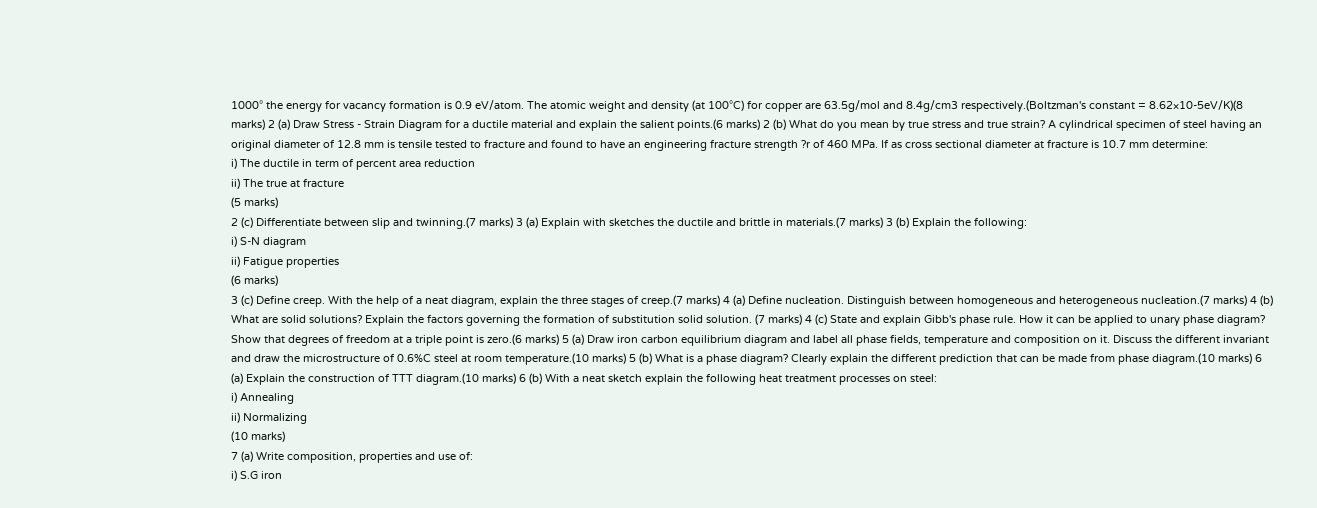1000° the energy for vacancy formation is 0.9 eV/atom. The atomic weight and density (at 100°C) for copper are 63.5g/mol and 8.4g/cm3 respectively.(Boltzman's constant = 8.62×10-5eV/K)(8 marks) 2 (a) Draw Stress - Strain Diagram for a ductile material and explain the salient points.(6 marks) 2 (b) What do you mean by true stress and true strain? A cylindrical specimen of steel having an original diameter of 12.8 mm is tensile tested to fracture and found to have an engineering fracture strength ?r of 460 MPa. If as cross sectional diameter at fracture is 10.7 mm determine:
i) The ductile in term of percent area reduction
ii) The true at fracture
(5 marks)
2 (c) Differentiate between slip and twinning.(7 marks) 3 (a) Explain with sketches the ductile and brittle in materials.(7 marks) 3 (b) Explain the following:
i) S-N diagram
ii) Fatigue properties
(6 marks)
3 (c) Define creep. With the help of a neat diagram, explain the three stages of creep.(7 marks) 4 (a) Define nucleation. Distinguish between homogeneous and heterogeneous nucleation.(7 marks) 4 (b) What are solid solutions? Explain the factors governing the formation of substitution solid solution. (7 marks) 4 (c) State and explain Gibb's phase rule. How it can be applied to unary phase diagram? Show that degrees of freedom at a triple point is zero.(6 marks) 5 (a) Draw iron carbon equilibrium diagram and label all phase fields, temperature and composition on it. Discuss the different invariant and draw the microstructure of 0.6%C steel at room temperature.(10 marks) 5 (b) What is a phase diagram? Clearly explain the different prediction that can be made from phase diagram.(10 marks) 6 (a) Explain the construction of TTT diagram.(10 marks) 6 (b) With a neat sketch explain the following heat treatment processes on steel:
i) Annealing
ii) Normalizing
(10 marks)
7 (a) Write composition, properties and use of:
i) S.G iron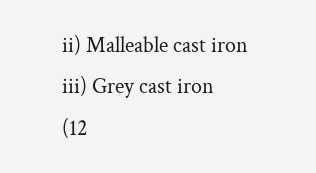ii) Malleable cast iron
iii) Grey cast iron
(12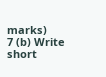marks)
7 (b) Write short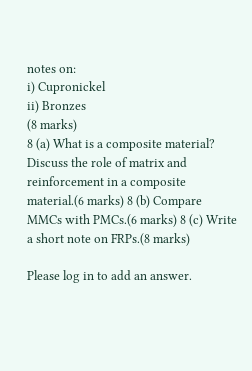notes on:
i) Cupronickel
ii) Bronzes
(8 marks)
8 (a) What is a composite material? Discuss the role of matrix and reinforcement in a composite material.(6 marks) 8 (b) Compare MMCs with PMCs.(6 marks) 8 (c) Write a short note on FRPs.(8 marks)

Please log in to add an answer.